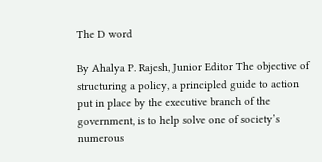The D word

By Ahalya P. Rajesh, Junior Editor The objective of structuring a policy, a principled guide to action put in place by the executive branch of the government, is to help solve one of society’s numerous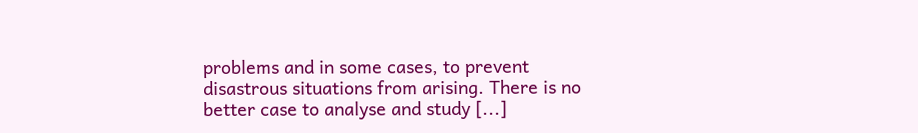problems and in some cases, to prevent disastrous situations from arising. There is no better case to analyse and study [...]